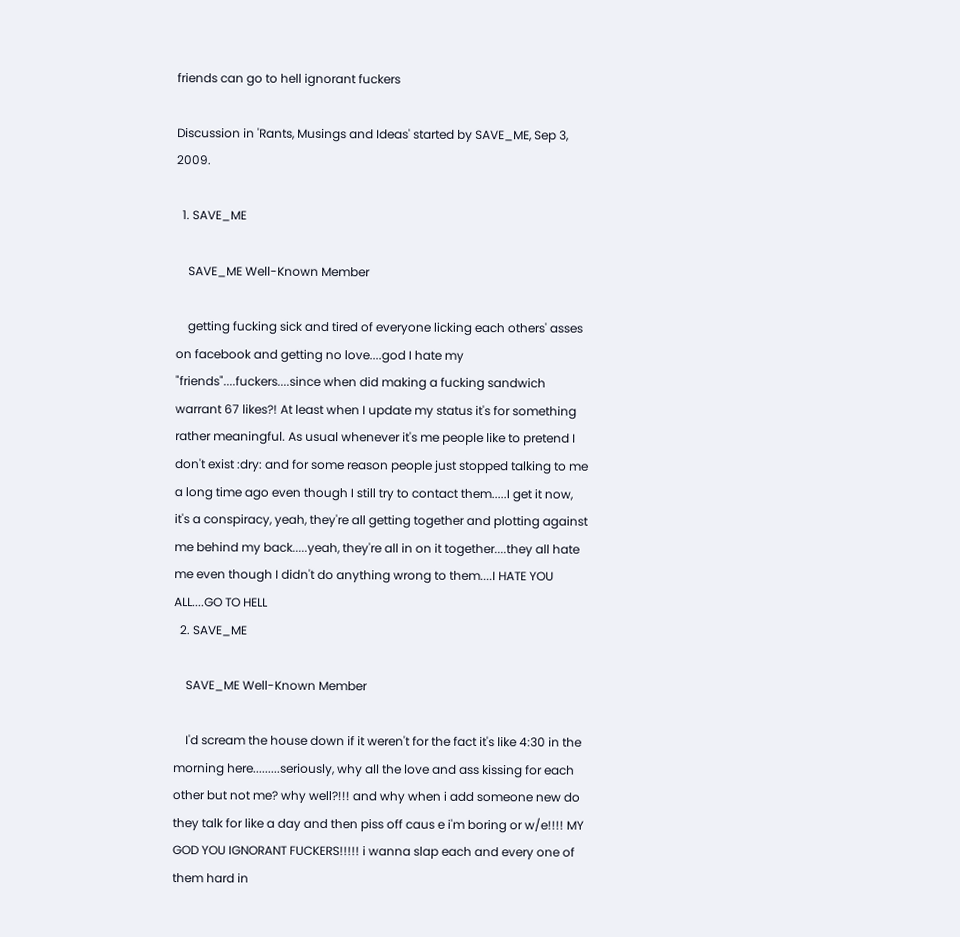friends can go to hell ignorant fuckers

Discussion in 'Rants, Musings and Ideas' started by SAVE_ME, Sep 3, 2009.

  1. SAVE_ME

    SAVE_ME Well-Known Member

    getting fucking sick and tired of everyone licking each others' asses on facebook and getting no love....god I hate my "friends"....fuckers....since when did making a fucking sandwich warrant 67 likes?! At least when I update my status it's for something rather meaningful. As usual whenever it's me people like to pretend I don't exist :dry: and for some reason people just stopped talking to me a long time ago even though I still try to contact them.....I get it now, it's a conspiracy, yeah, they're all getting together and plotting against me behind my back.....yeah, they're all in on it together....they all hate me even though I didn't do anything wrong to them....I HATE YOU ALL....GO TO HELL
  2. SAVE_ME

    SAVE_ME Well-Known Member

    I'd scream the house down if it weren't for the fact it's like 4:30 in the morning here.........seriously, why all the love and ass kissing for each other but not me? why well?!!! and why when i add someone new do they talk for like a day and then piss off caus e i'm boring or w/e!!!! MY GOD YOU IGNORANT FUCKERS!!!!! i wanna slap each and every one of them hard in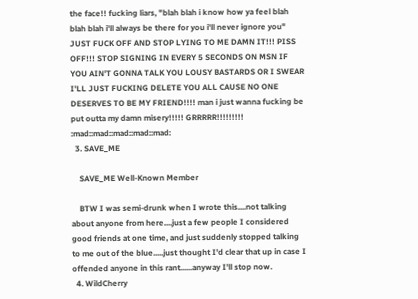the face!! fucking liars, "blah blah i know how ya feel blah blah blah i'll always be there for you i'll never ignore you" JUST FUCK OFF AND STOP LYING TO ME DAMN IT!!! PISS OFF!!! STOP SIGNING IN EVERY 5 SECONDS ON MSN IF YOU AIN'T GONNA TALK YOU LOUSY BASTARDS OR I SWEAR I'LL JUST FUCKING DELETE YOU ALL CAUSE NO ONE DESERVES TO BE MY FRIEND!!!! man i just wanna fucking be put outta my damn misery!!!!! GRRRRR!!!!!!!!! :mad::mad::mad::mad::mad:
  3. SAVE_ME

    SAVE_ME Well-Known Member

    BTW I was semi-drunk when I wrote this....not talking about anyone from here....just a few people I considered good friends at one time, and just suddenly stopped talking to me out of the blue.....just thought I'd clear that up in case I offended anyone in this rant......anyway I'll stop now.
  4. WildCherry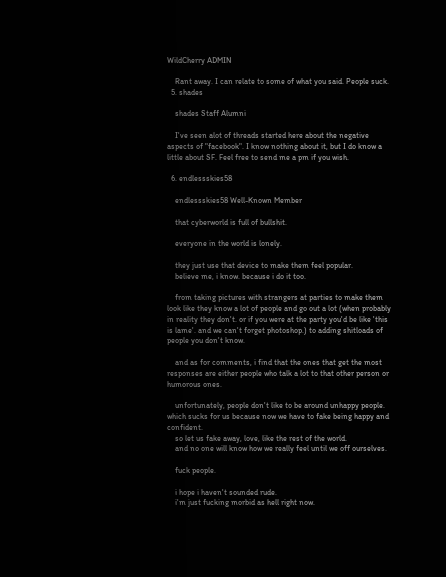WildCherry ADMIN

    Rant away. I can relate to some of what you said. People suck.
  5. shades

    shades Staff Alumni

    I've seen alot of threads started here about the negative aspects of "facebook". I know nothing about it, but I do know a little about SF. Feel free to send me a pm if you wish.

  6. endlessskies58

    endlessskies58 Well-Known Member

    that cyberworld is full of bullshit.

    everyone in the world is lonely.

    they just use that device to make them feel popular.
    believe me, i know. because i do it too.

    from taking pictures with strangers at parties to make them look like they know a lot of people and go out a lot (when probably in reality they don't. or if you were at the party you'd be like 'this is lame'. and we can't forget photoshop.) to adding shitloads of people you don't know.

    and as for comments, i find that the ones that get the most responses are either people who talk a lot to that other person or humorous ones.

    unfortunately, people don't like to be around unhappy people. which sucks for us because now we have to fake being happy and confident.
    so let us fake away, love, like the rest of the world.
    and no one will know how we really feel until we off ourselves.

    fuck people.

    i hope i haven't sounded rude.
    i'm just fucking morbid as hell right now.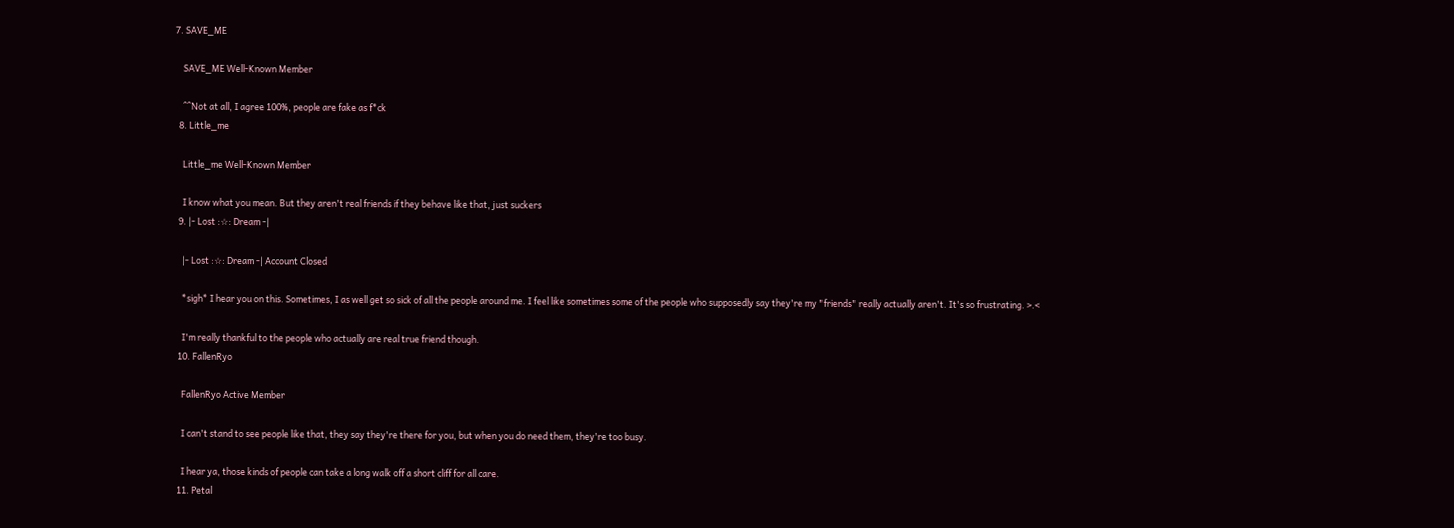7. SAVE_ME

    SAVE_ME Well-Known Member

    ^^Not at all, I agree 100%, people are fake as f*ck
  8. Little_me

    Little_me Well-Known Member

    I know what you mean. But they aren't real friends if they behave like that, just suckers
  9. |- Lost :☆: Dream -|

    |- Lost :☆: Dream -| Account Closed

    *sigh* I hear you on this. Sometimes, I as well get so sick of all the people around me. I feel like sometimes some of the people who supposedly say they're my "friends" really actually aren't. It's so frustrating. >.<

    I'm really thankful to the people who actually are real true friend though.
  10. FallenRyo

    FallenRyo Active Member

    I can't stand to see people like that, they say they're there for you, but when you do need them, they're too busy.

    I hear ya, those kinds of people can take a long walk off a short cliff for all care.
  11. Petal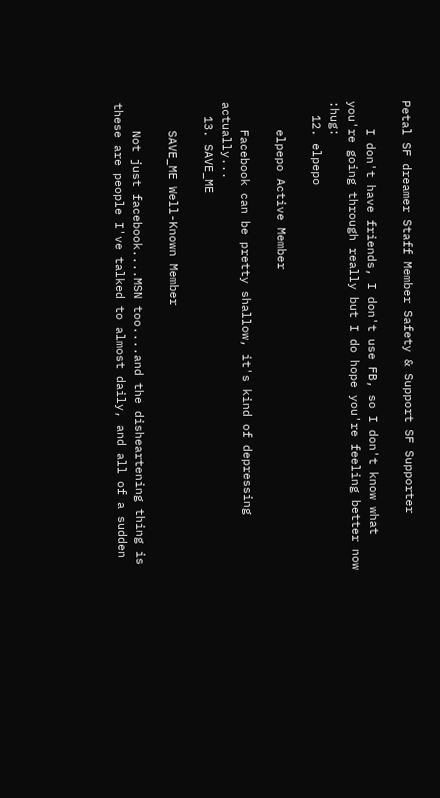Petal SF dreamer Staff Member Safety & Support SF Supporter

    I don't have friends, I don't use FB, so I don't know what you're going through really but I do hope you're feeling better now :hug:
  12. elpepo

    elpepo Active Member

    Facebook can be pretty shallow, it's kind of depressing actually...
  13. SAVE_ME

    SAVE_ME Well-Known Member

    Not just facebook....MSN too....and the disheartening thing is these are people I've talked to almost daily, and all of a sudden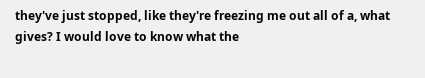they've just stopped, like they're freezing me out all of a, what gives? I would love to know what the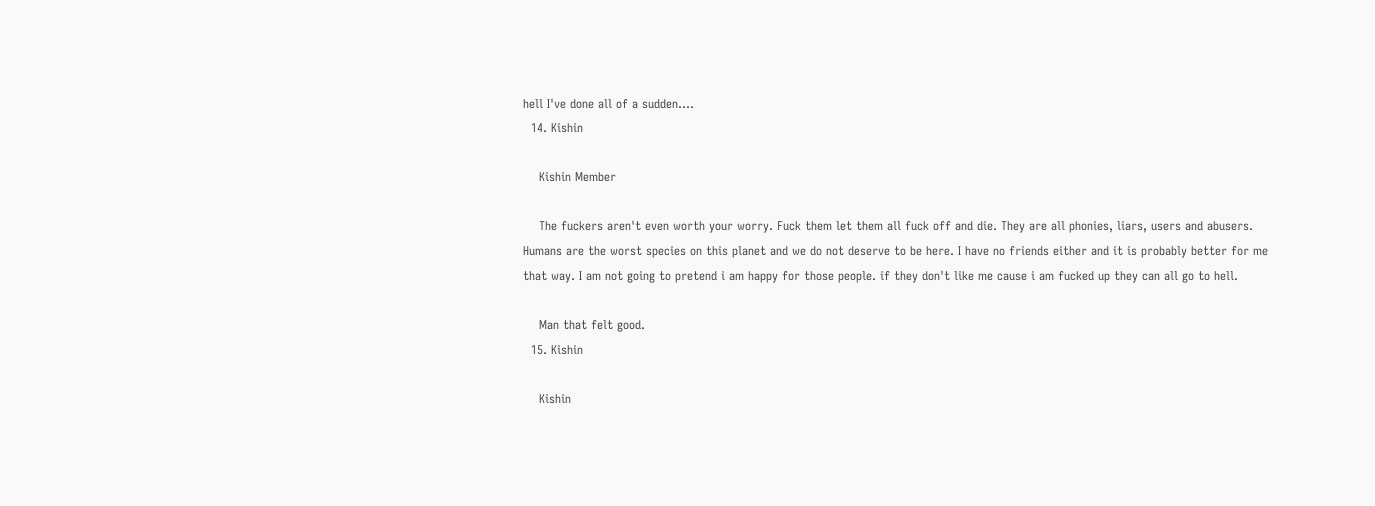hell I've done all of a sudden....
  14. Kishin

    Kishin Member

    The fuckers aren't even worth your worry. Fuck them let them all fuck off and die. They are all phonies, liars, users and abusers. Humans are the worst species on this planet and we do not deserve to be here. I have no friends either and it is probably better for me that way. I am not going to pretend i am happy for those people. if they don't like me cause i am fucked up they can all go to hell.

    Man that felt good.
  15. Kishin

    Kishin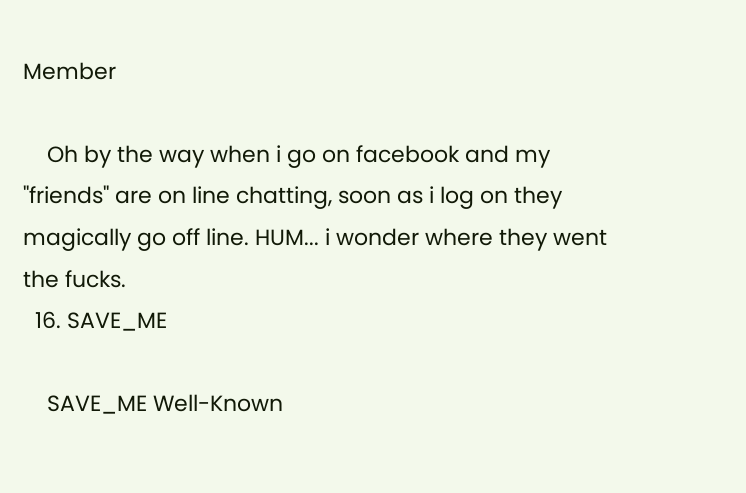Member

    Oh by the way when i go on facebook and my "friends" are on line chatting, soon as i log on they magically go off line. HUM... i wonder where they went the fucks.
  16. SAVE_ME

    SAVE_ME Well-Known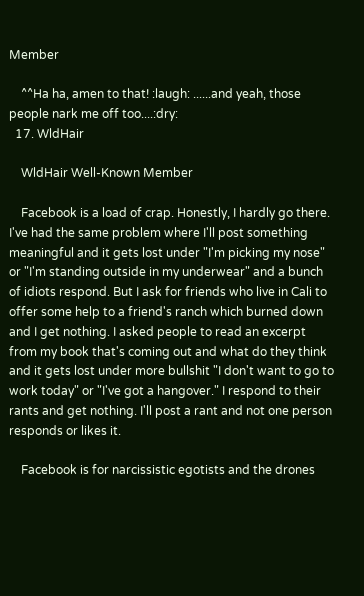Member

    ^^Ha ha, amen to that! :laugh: ......and yeah, those people nark me off too....:dry:
  17. WldHair

    WldHair Well-Known Member

    Facebook is a load of crap. Honestly, I hardly go there. I've had the same problem where I'll post something meaningful and it gets lost under "I'm picking my nose" or "I'm standing outside in my underwear" and a bunch of idiots respond. But I ask for friends who live in Cali to offer some help to a friend's ranch which burned down and I get nothing. I asked people to read an excerpt from my book that's coming out and what do they think and it gets lost under more bullshit "I don't want to go to work today" or "I've got a hangover." I respond to their rants and get nothing. I'll post a rant and not one person responds or likes it.

    Facebook is for narcissistic egotists and the drones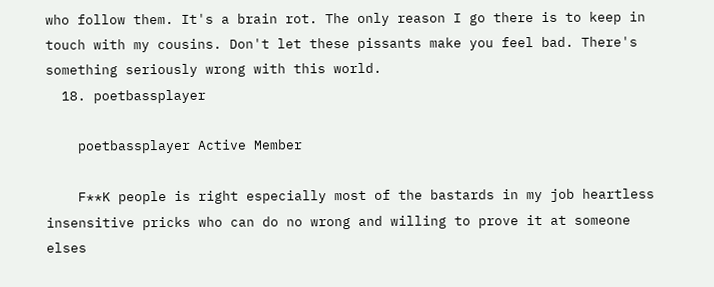who follow them. It's a brain rot. The only reason I go there is to keep in touch with my cousins. Don't let these pissants make you feel bad. There's something seriously wrong with this world.
  18. poetbassplayer

    poetbassplayer Active Member

    F**K people is right especially most of the bastards in my job heartless insensitive pricks who can do no wrong and willing to prove it at someone elses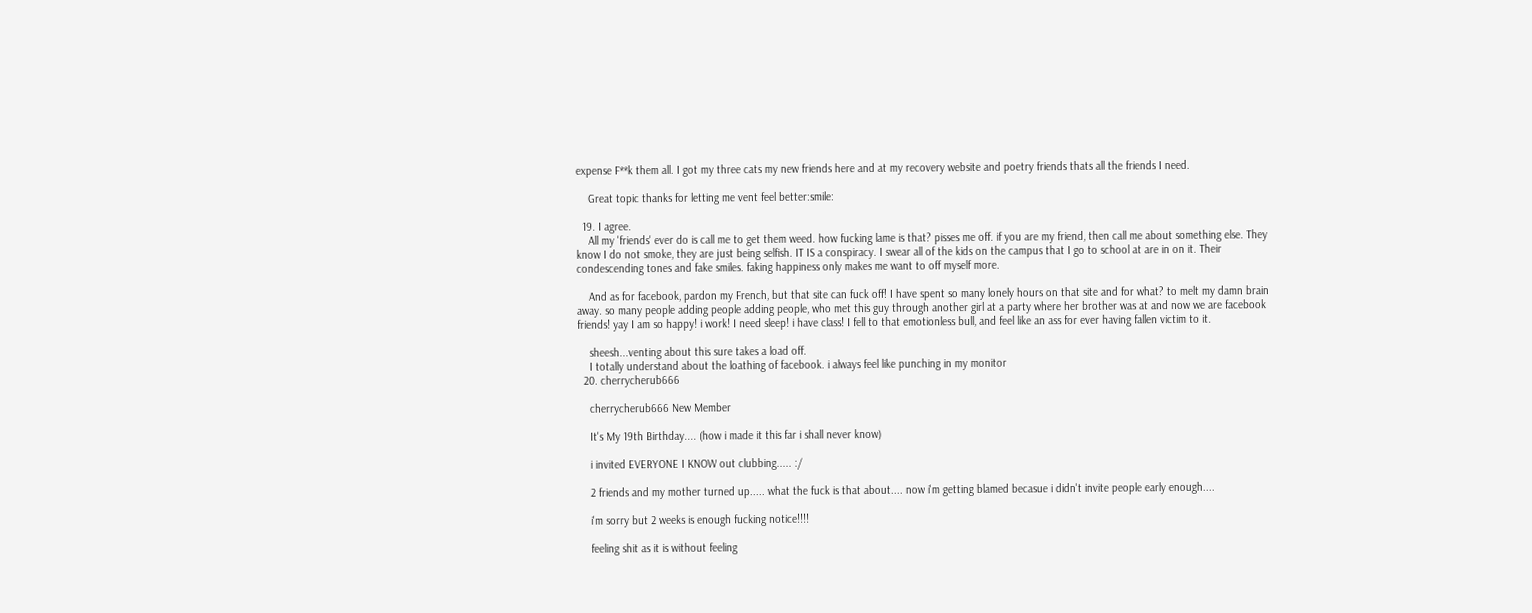expense F**k them all. I got my three cats my new friends here and at my recovery website and poetry friends thats all the friends I need.

    Great topic thanks for letting me vent feel better:smile:

  19. I agree.
    All my 'friends' ever do is call me to get them weed. how fucking lame is that? pisses me off. if you are my friend, then call me about something else. They know I do not smoke, they are just being selfish. IT IS a conspiracy. I swear all of the kids on the campus that I go to school at are in on it. Their condescending tones and fake smiles. faking happiness only makes me want to off myself more.

    And as for facebook, pardon my French, but that site can fuck off! I have spent so many lonely hours on that site and for what? to melt my damn brain away. so many people adding people adding people, who met this guy through another girl at a party where her brother was at and now we are facebook friends! yay I am so happy! i work! I need sleep! i have class! I fell to that emotionless bull, and feel like an ass for ever having fallen victim to it.

    sheesh...venting about this sure takes a load off.
    I totally understand about the loathing of facebook. i always feel like punching in my monitor
  20. cherrycherub666

    cherrycherub666 New Member

    It's My 19th Birthday.... (how i made it this far i shall never know)

    i invited EVERYONE I KNOW out clubbing..... :/

    2 friends and my mother turned up..... what the fuck is that about.... now i'm getting blamed becasue i didn't invite people early enough....

    i'm sorry but 2 weeks is enough fucking notice!!!!

    feeling shit as it is without feeling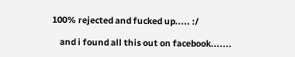100% rejected and fucked up..... :/

    and i found all this out on facebook.......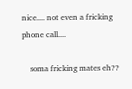nice.... not even a fricking phone call....

    soma fricking mates eh??